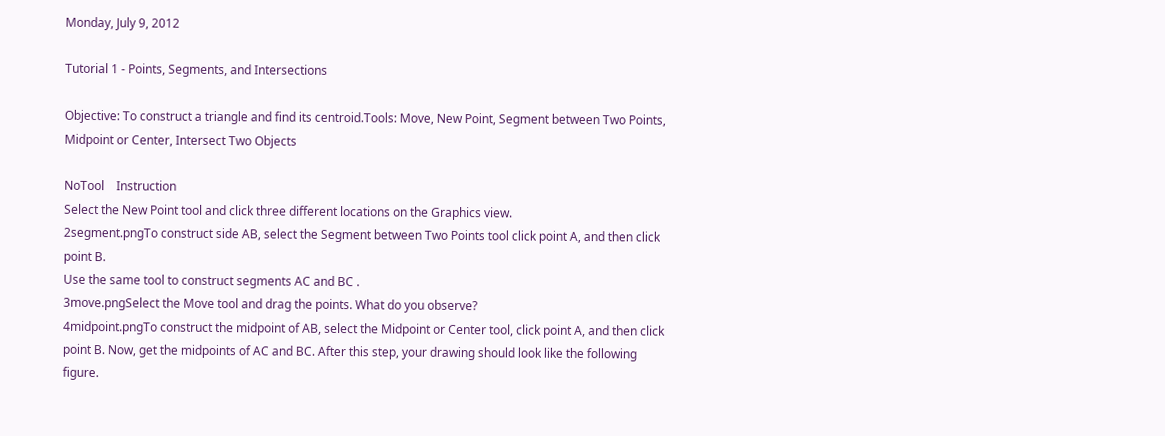Monday, July 9, 2012

Tutorial 1 - Points, Segments, and Intersections

Objective: To construct a triangle and find its centroid.Tools: Move, New Point, Segment between Two Points, Midpoint or Center, Intersect Two Objects

NoTool    Instruction
Select the New Point tool and click three different locations on the Graphics view.
2segment.pngTo construct side AB, select the Segment between Two Points tool click point A, and then click point B.
Use the same tool to construct segments AC and BC .
3move.pngSelect the Move tool and drag the points. What do you observe?
4midpoint.pngTo construct the midpoint of AB, select the Midpoint or Center tool, click point A, and then click point B. Now, get the midpoints of AC and BC. After this step, your drawing should look like the following figure.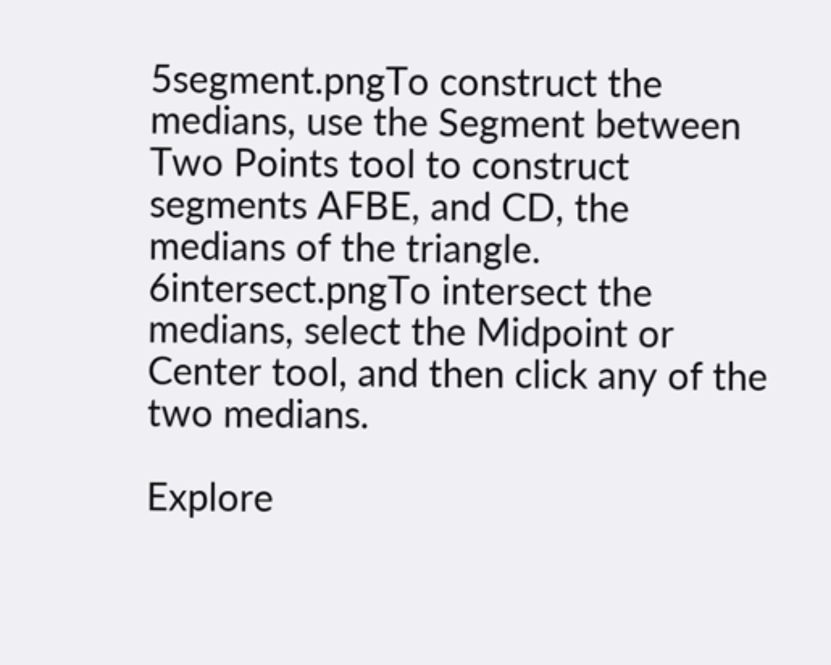5segment.pngTo construct the medians, use the Segment between Two Points tool to construct segments AFBE, and CD, the medians of the triangle.
6intersect.pngTo intersect the medians, select the Midpoint or Center tool, and then click any of the two medians.

Explore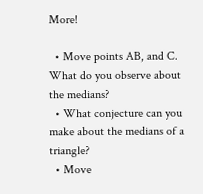More!

  • Move points AB, and C. What do you observe about the medians?
  • What conjecture can you make about the medians of a triangle?
  • Move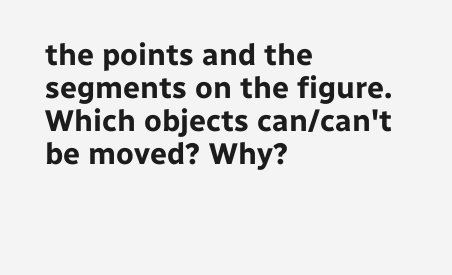the points and the segments on the figure. Which objects can/can't be moved? Why?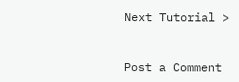Next Tutorial >


Post a Comment